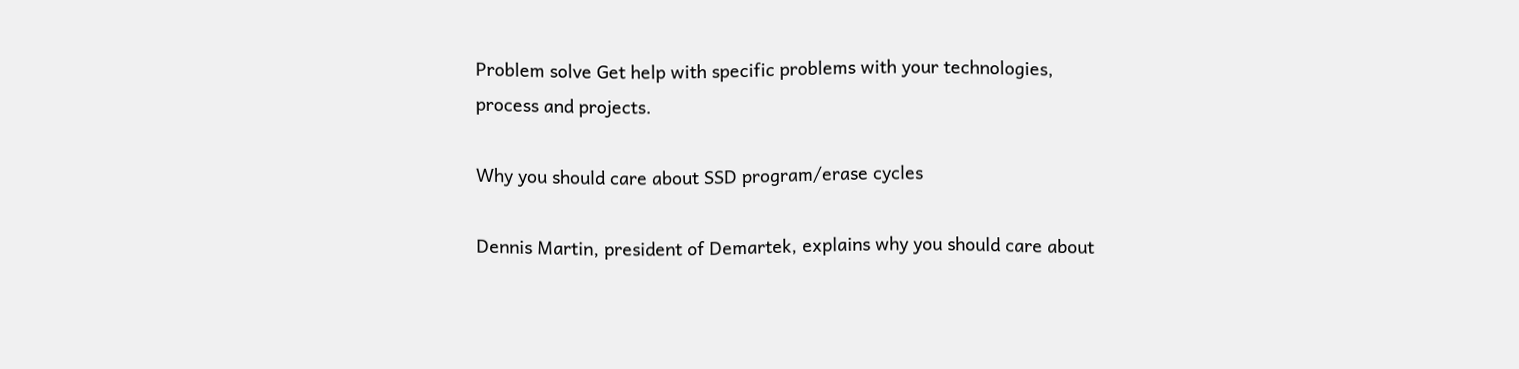Problem solve Get help with specific problems with your technologies, process and projects.

Why you should care about SSD program/erase cycles

Dennis Martin, president of Demartek, explains why you should care about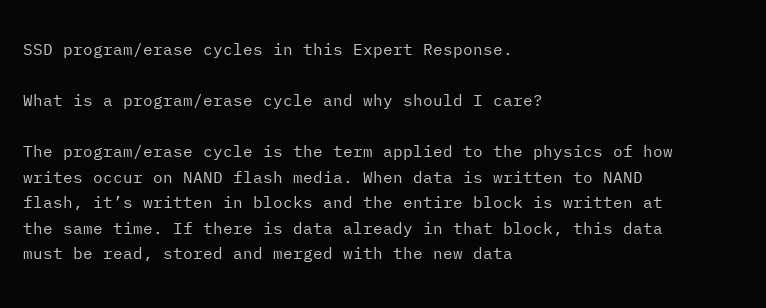SSD program/erase cycles in this Expert Response.

What is a program/erase cycle and why should I care?

The program/erase cycle is the term applied to the physics of how writes occur on NAND flash media. When data is written to NAND flash, it’s written in blocks and the entire block is written at the same time. If there is data already in that block, this data must be read, stored and merged with the new data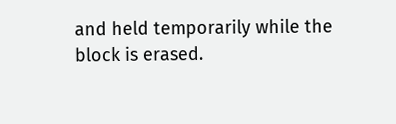and held temporarily while the block is erased.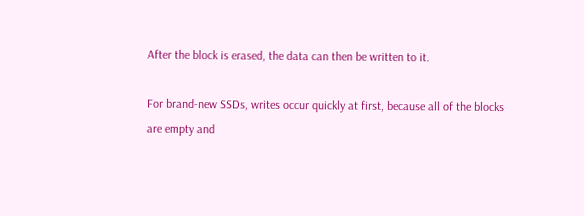After the block is erased, the data can then be written to it.

For brand-new SSDs, writes occur quickly at first, because all of the blocks are empty and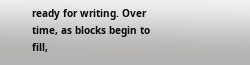ready for writing. Over time, as blocks begin to fill,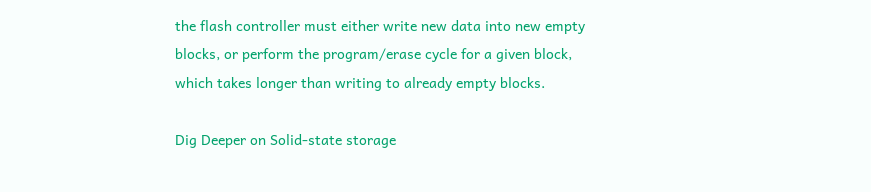the flash controller must either write new data into new empty blocks, or perform the program/erase cycle for a given block, which takes longer than writing to already empty blocks.

Dig Deeper on Solid-state storage